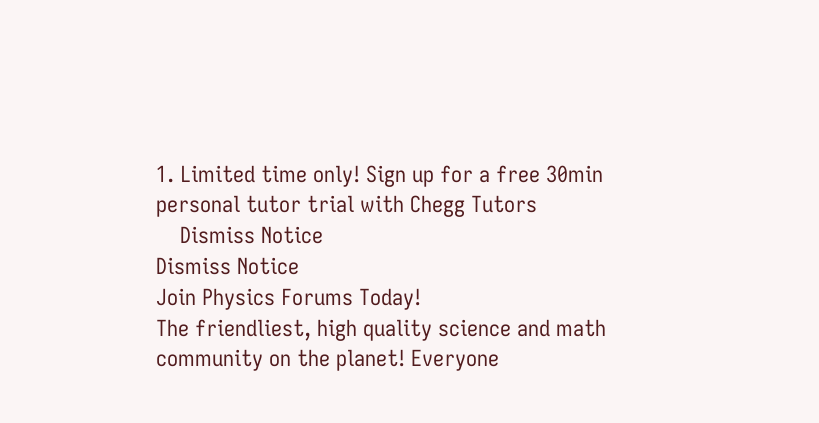1. Limited time only! Sign up for a free 30min personal tutor trial with Chegg Tutors
    Dismiss Notice
Dismiss Notice
Join Physics Forums Today!
The friendliest, high quality science and math community on the planet! Everyone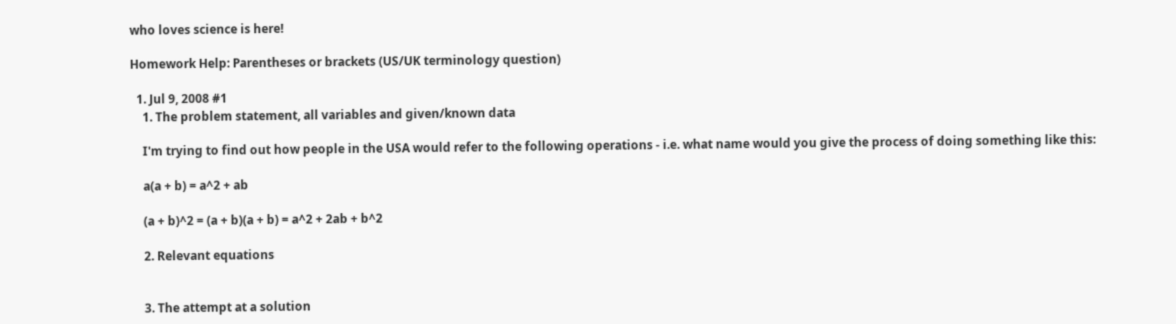who loves science is here!

Homework Help: Parentheses or brackets (US/UK terminology question)

  1. Jul 9, 2008 #1
    1. The problem statement, all variables and given/known data

    I'm trying to find out how people in the USA would refer to the following operations - i.e. what name would you give the process of doing something like this:

    a(a + b) = a^2 + ab

    (a + b)^2 = (a + b)(a + b) = a^2 + 2ab + b^2

    2. Relevant equations


    3. The attempt at a solution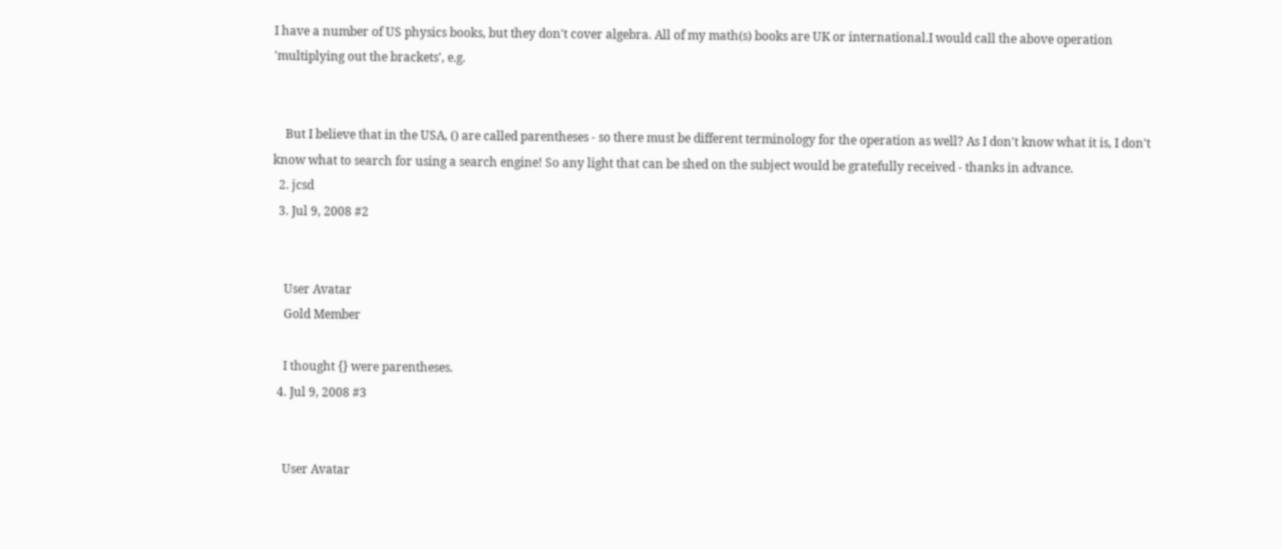I have a number of US physics books, but they don't cover algebra. All of my math(s) books are UK or international.I would call the above operation 'multiplying out the brackets', e.g.


    But I believe that in the USA, () are called parentheses - so there must be different terminology for the operation as well? As I don't know what it is, I don't know what to search for using a search engine! So any light that can be shed on the subject would be gratefully received - thanks in advance.
  2. jcsd
  3. Jul 9, 2008 #2


    User Avatar
    Gold Member

    I thought {} were parentheses.
  4. Jul 9, 2008 #3


    User Avatar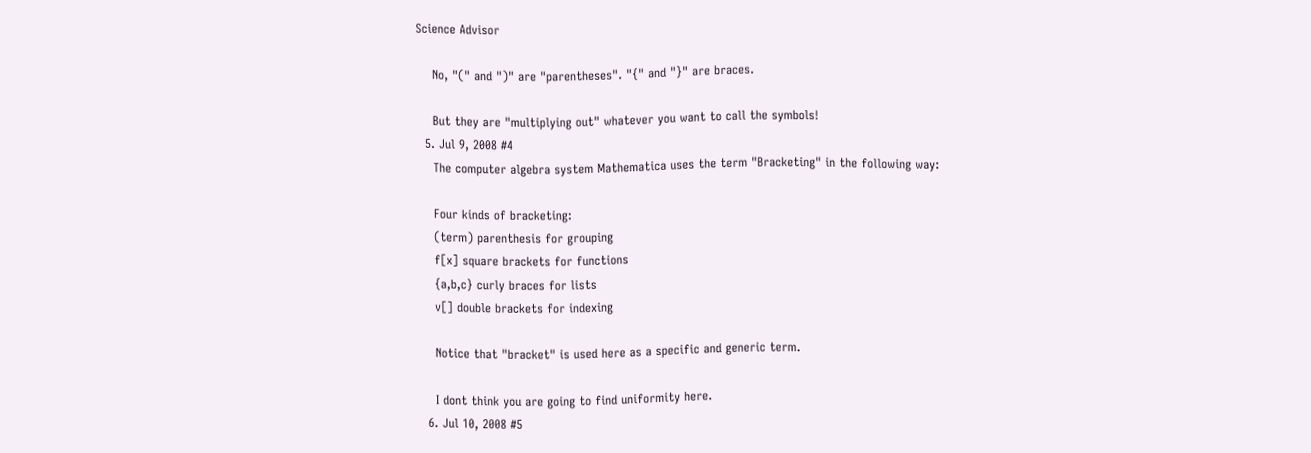Science Advisor

    No, "(" and ")" are "parentheses". "{" and "}" are braces.

    But they are "multiplying out" whatever you want to call the symbols!
  5. Jul 9, 2008 #4
    The computer algebra system Mathematica uses the term "Bracketing" in the following way:

    Four kinds of bracketing:
    (term) parenthesis for grouping
    f[x] square brackets for functions
    {a,b,c} curly braces for lists
    v[] double brackets for indexing

    Notice that "bracket" is used here as a specific and generic term.

    I dont think you are going to find uniformity here.
  6. Jul 10, 2008 #5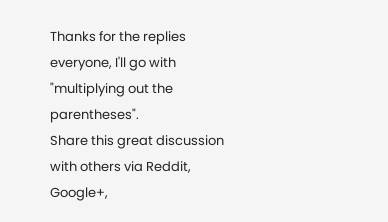Thanks for the replies everyone, I'll go with "multiplying out the parentheses".
Share this great discussion with others via Reddit, Google+,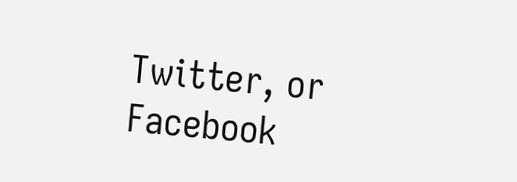Twitter, or Facebook